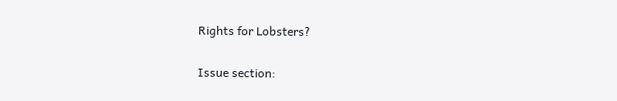Rights for Lobsters?

Issue section: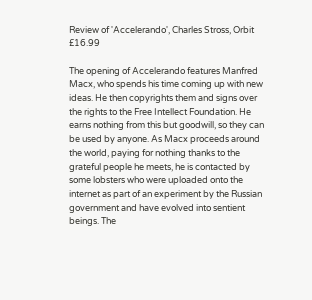Review of 'Accelerando', Charles Stross, Orbit £16.99

The opening of Accelerando features Manfred Macx, who spends his time coming up with new ideas. He then copyrights them and signs over the rights to the Free Intellect Foundation. He earns nothing from this but goodwill, so they can be used by anyone. As Macx proceeds around the world, paying for nothing thanks to the grateful people he meets, he is contacted by some lobsters who were uploaded onto the internet as part of an experiment by the Russian government and have evolved into sentient beings. The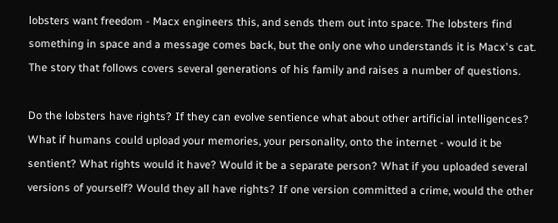lobsters want freedom - Macx engineers this, and sends them out into space. The lobsters find something in space and a message comes back, but the only one who understands it is Macx's cat. The story that follows covers several generations of his family and raises a number of questions.

Do the lobsters have rights? If they can evolve sentience what about other artificial intelligences? What if humans could upload your memories, your personality, onto the internet - would it be sentient? What rights would it have? Would it be a separate person? What if you uploaded several versions of yourself? Would they all have rights? If one version committed a crime, would the other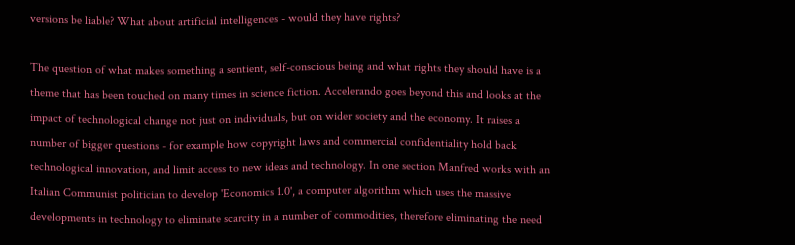versions be liable? What about artificial intelligences - would they have rights?

The question of what makes something a sentient, self-conscious being and what rights they should have is a theme that has been touched on many times in science fiction. Accelerando goes beyond this and looks at the impact of technological change not just on individuals, but on wider society and the economy. It raises a number of bigger questions - for example how copyright laws and commercial confidentiality hold back technological innovation, and limit access to new ideas and technology. In one section Manfred works with an Italian Communist politician to develop 'Economics 1.0', a computer algorithm which uses the massive developments in technology to eliminate scarcity in a number of commodities, therefore eliminating the need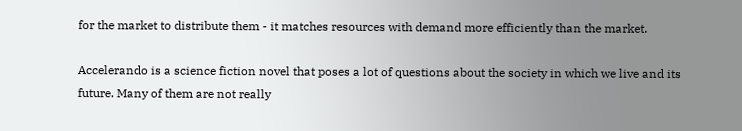for the market to distribute them - it matches resources with demand more efficiently than the market.

Accelerando is a science fiction novel that poses a lot of questions about the society in which we live and its future. Many of them are not really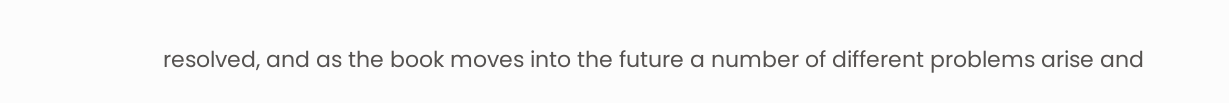resolved, and as the book moves into the future a number of different problems arise and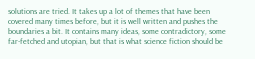solutions are tried. It takes up a lot of themes that have been covered many times before, but it is well written and pushes the boundaries a bit. It contains many ideas, some contradictory, some far-fetched and utopian, but that is what science fiction should be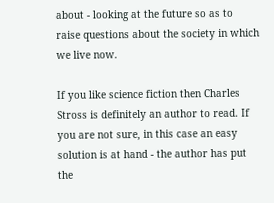about - looking at the future so as to raise questions about the society in which we live now.

If you like science fiction then Charles Stross is definitely an author to read. If you are not sure, in this case an easy solution is at hand - the author has put the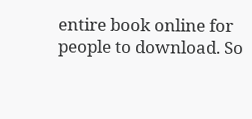entire book online for people to download. So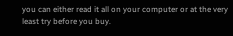you can either read it all on your computer or at the very least try before you buy.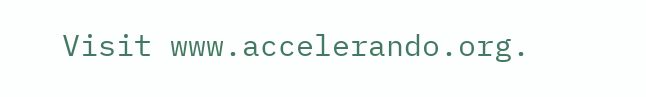Visit www.accelerando.org.